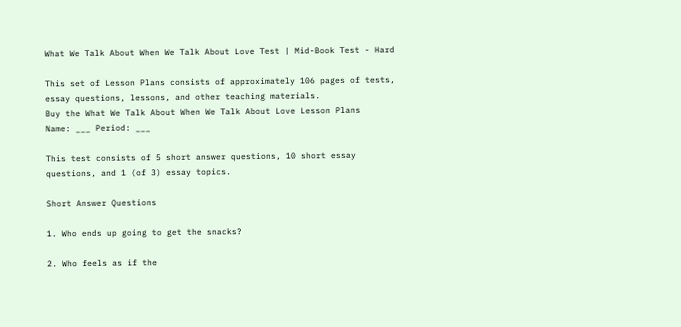What We Talk About When We Talk About Love Test | Mid-Book Test - Hard

This set of Lesson Plans consists of approximately 106 pages of tests, essay questions, lessons, and other teaching materials.
Buy the What We Talk About When We Talk About Love Lesson Plans
Name: ___ Period: ___

This test consists of 5 short answer questions, 10 short essay questions, and 1 (of 3) essay topics.

Short Answer Questions

1. Who ends up going to get the snacks?

2. Who feels as if the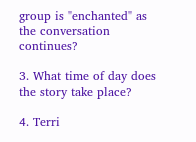group is "enchanted" as the conversation continues?

3. What time of day does the story take place?

4. Terri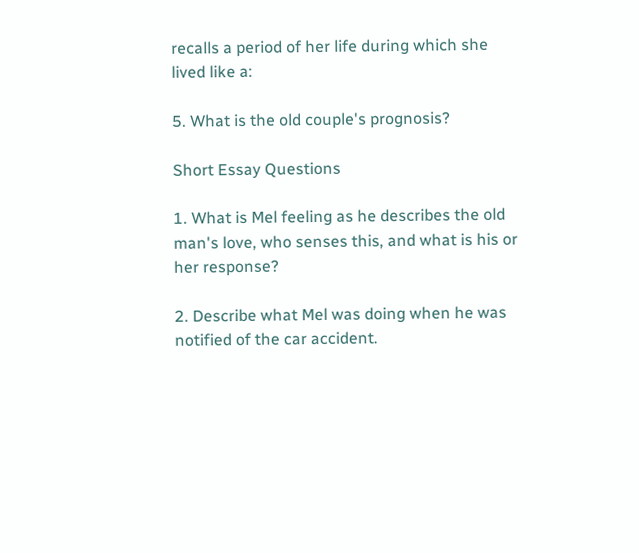recalls a period of her life during which she lived like a:

5. What is the old couple's prognosis?

Short Essay Questions

1. What is Mel feeling as he describes the old man's love, who senses this, and what is his or her response?

2. Describe what Mel was doing when he was notified of the car accident.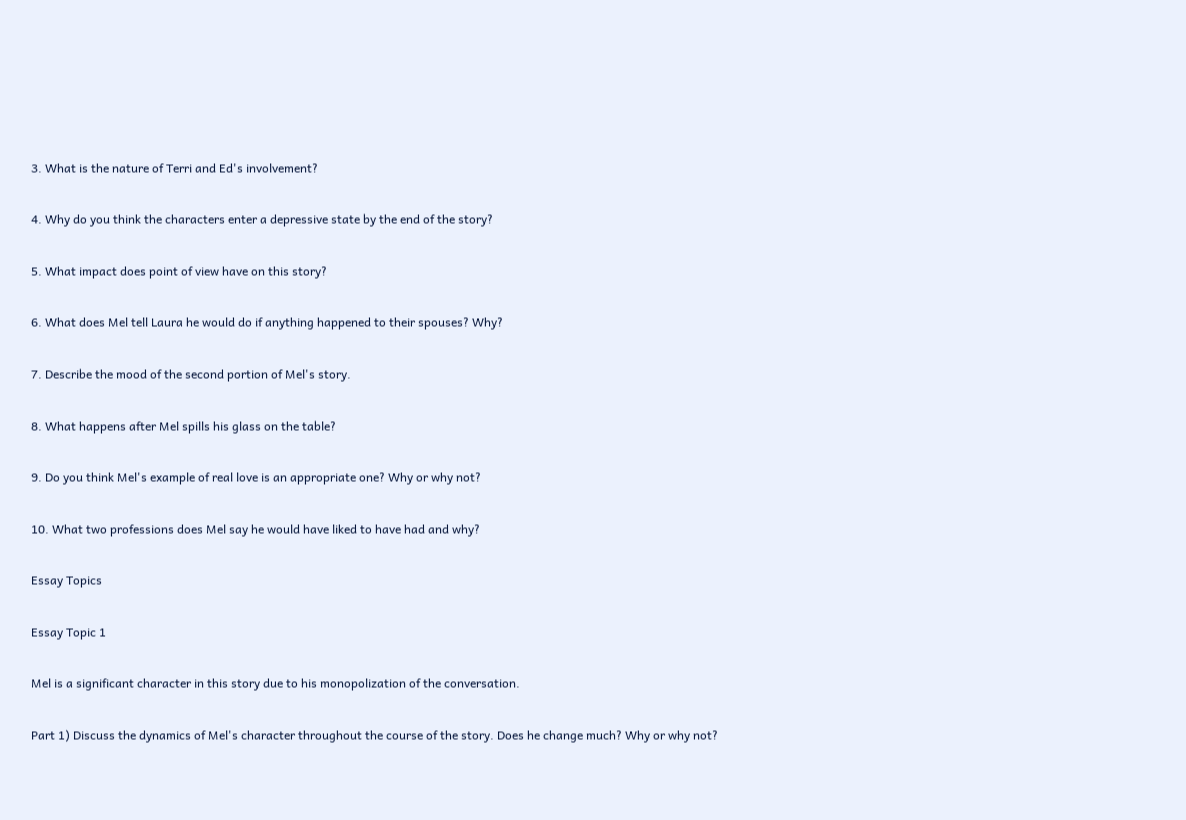3. What is the nature of Terri and Ed's involvement?

4. Why do you think the characters enter a depressive state by the end of the story?

5. What impact does point of view have on this story?

6. What does Mel tell Laura he would do if anything happened to their spouses? Why?

7. Describe the mood of the second portion of Mel's story.

8. What happens after Mel spills his glass on the table?

9. Do you think Mel's example of real love is an appropriate one? Why or why not?

10. What two professions does Mel say he would have liked to have had and why?

Essay Topics

Essay Topic 1

Mel is a significant character in this story due to his monopolization of the conversation.

Part 1) Discuss the dynamics of Mel's character throughout the course of the story. Does he change much? Why or why not?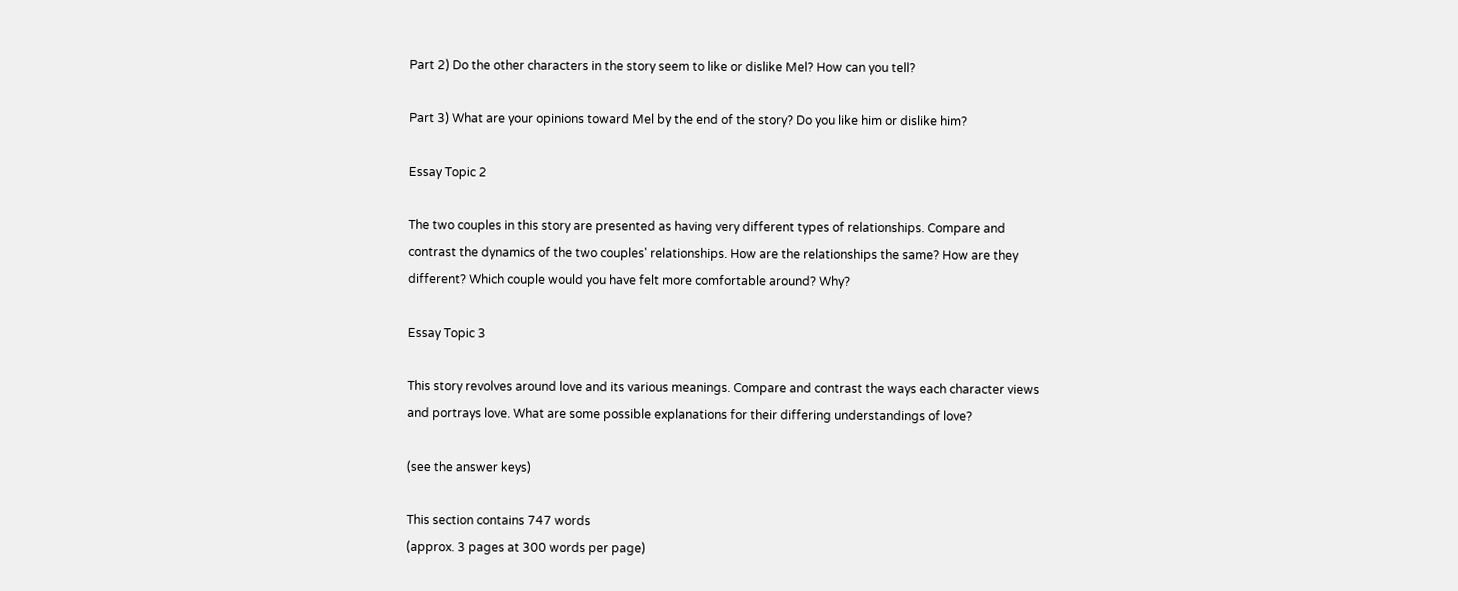Part 2) Do the other characters in the story seem to like or dislike Mel? How can you tell?

Part 3) What are your opinions toward Mel by the end of the story? Do you like him or dislike him?

Essay Topic 2

The two couples in this story are presented as having very different types of relationships. Compare and contrast the dynamics of the two couples' relationships. How are the relationships the same? How are they different? Which couple would you have felt more comfortable around? Why?

Essay Topic 3

This story revolves around love and its various meanings. Compare and contrast the ways each character views and portrays love. What are some possible explanations for their differing understandings of love?

(see the answer keys)

This section contains 747 words
(approx. 3 pages at 300 words per page)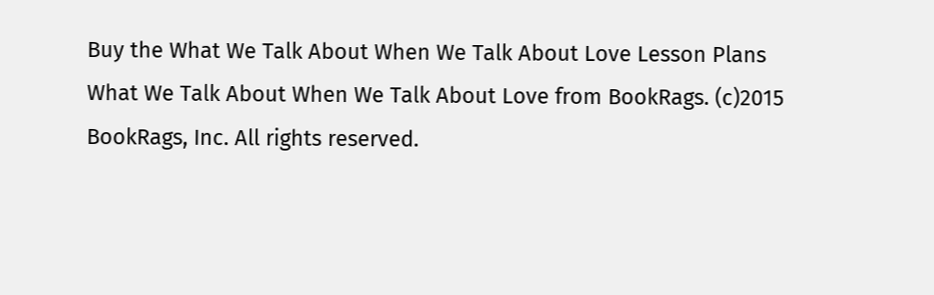Buy the What We Talk About When We Talk About Love Lesson Plans
What We Talk About When We Talk About Love from BookRags. (c)2015 BookRags, Inc. All rights reserved.